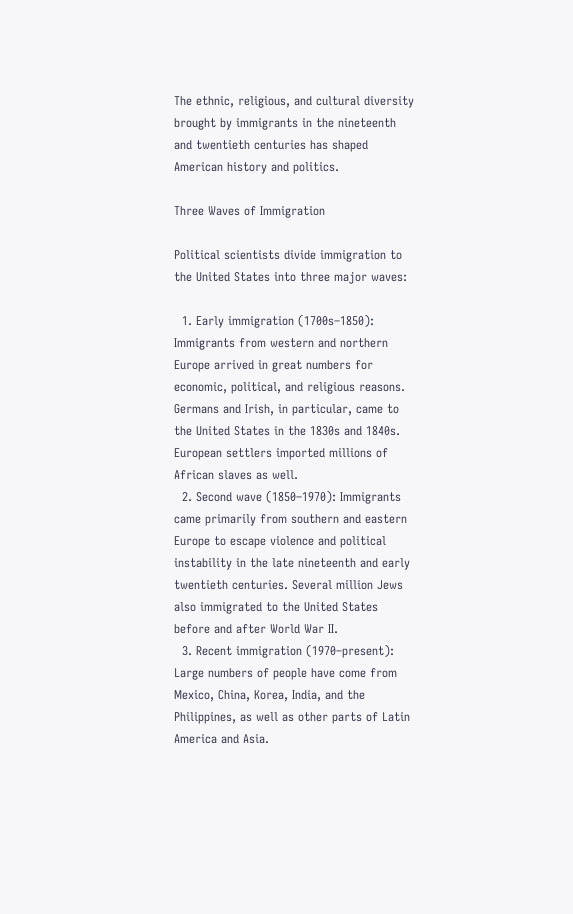The ethnic, religious, and cultural diversity brought by immigrants in the nineteenth and twentieth centuries has shaped American history and politics.

Three Waves of Immigration

Political scientists divide immigration to the United States into three major waves:

  1. Early immigration (1700s–1850): Immigrants from western and northern Europe arrived in great numbers for economic, political, and religious reasons. Germans and Irish, in particular, came to the United States in the 1830s and 1840s. European settlers imported millions of African slaves as well.
  2. Second wave (1850–1970): Immigrants came primarily from southern and eastern Europe to escape violence and political instability in the late nineteenth and early twentieth centuries. Several million Jews also immigrated to the United States before and after World War II.
  3. Recent immigration (1970–present): Large numbers of people have come from Mexico, China, Korea, India, and the Philippines, as well as other parts of Latin America and Asia.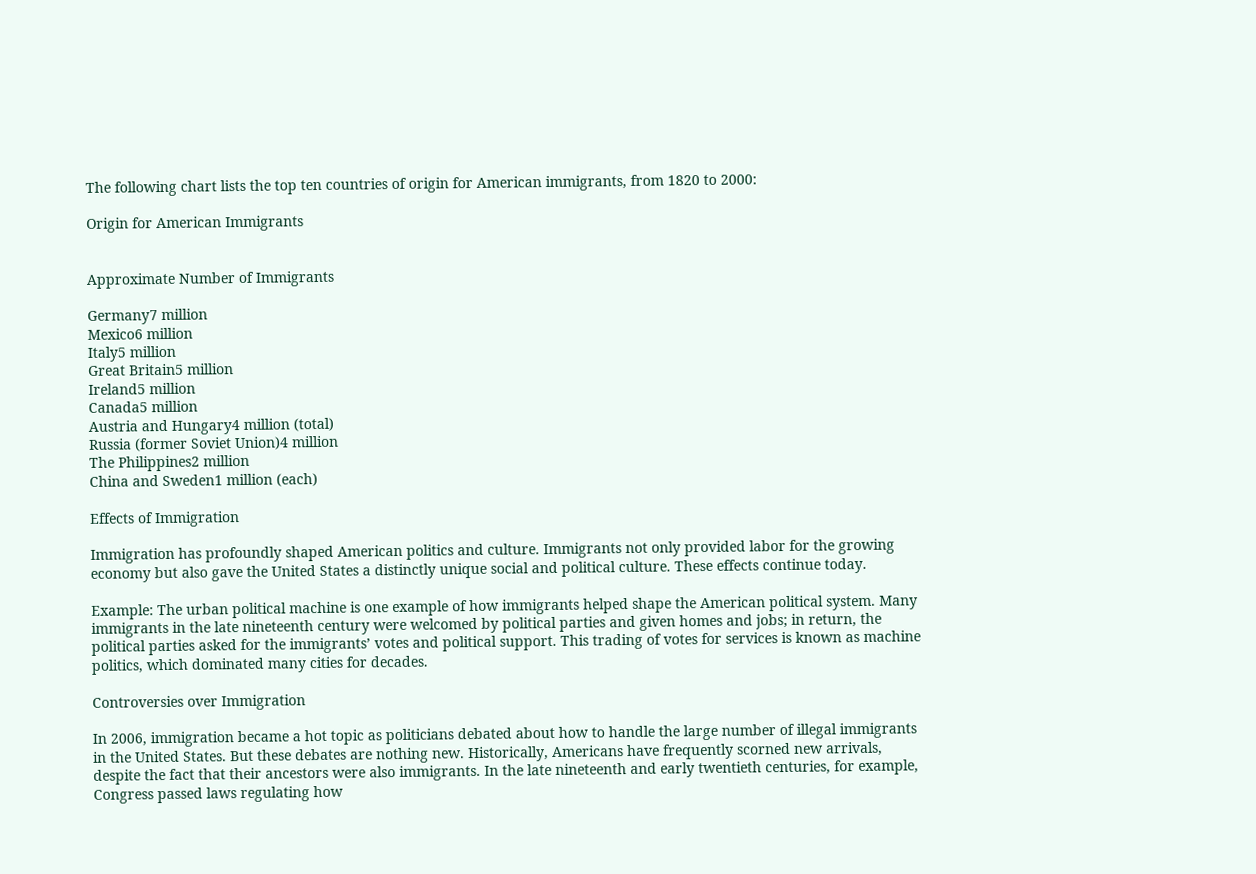The following chart lists the top ten countries of origin for American immigrants, from 1820 to 2000:

Origin for American Immigrants


Approximate Number of Immigrants

Germany7 million
Mexico6 million
Italy5 million
Great Britain5 million
Ireland5 million
Canada5 million
Austria and Hungary4 million (total)
Russia (former Soviet Union)4 million
The Philippines2 million
China and Sweden1 million (each)

Effects of Immigration

Immigration has profoundly shaped American politics and culture. Immigrants not only provided labor for the growing economy but also gave the United States a distinctly unique social and political culture. These effects continue today.

Example: The urban political machine is one example of how immigrants helped shape the American political system. Many immigrants in the late nineteenth century were welcomed by political parties and given homes and jobs; in return, the political parties asked for the immigrants’ votes and political support. This trading of votes for services is known as machine politics, which dominated many cities for decades.

Controversies over Immigration

In 2006, immigration became a hot topic as politicians debated about how to handle the large number of illegal immigrants in the United States. But these debates are nothing new. Historically, Americans have frequently scorned new arrivals, despite the fact that their ancestors were also immigrants. In the late nineteenth and early twentieth centuries, for example, Congress passed laws regulating how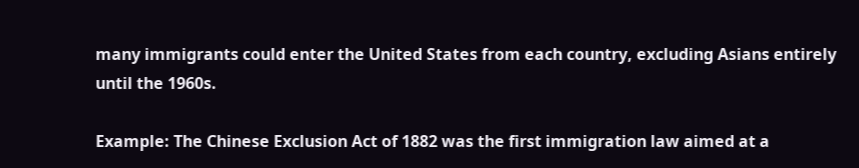many immigrants could enter the United States from each country, excluding Asians entirely until the 1960s.

Example: The Chinese Exclusion Act of 1882 was the first immigration law aimed at a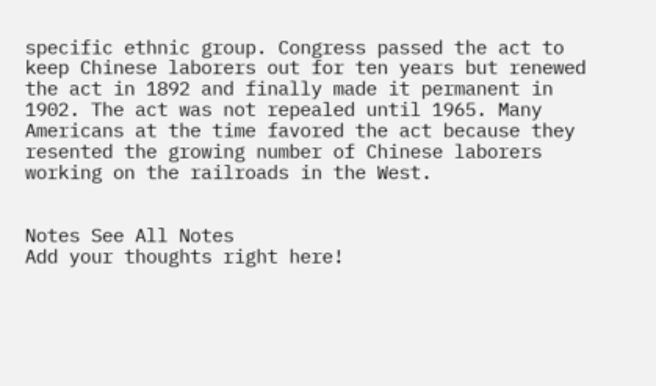specific ethnic group. Congress passed the act to keep Chinese laborers out for ten years but renewed the act in 1892 and finally made it permanent in 1902. The act was not repealed until 1965. Many Americans at the time favored the act because they resented the growing number of Chinese laborers working on the railroads in the West.


Notes See All Notes
Add your thoughts right here!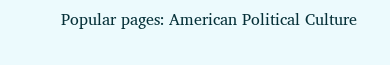Popular pages: American Political Culture